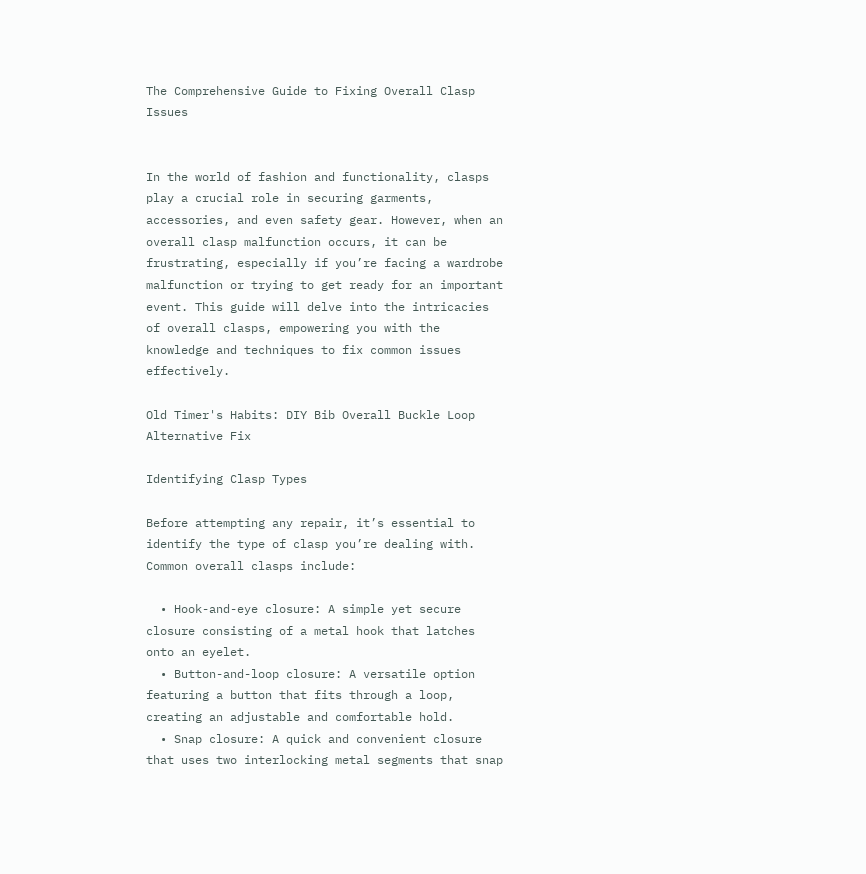The Comprehensive Guide to Fixing Overall Clasp Issues


In the world of fashion and functionality, clasps play a crucial role in securing garments, accessories, and even safety gear. However, when an overall clasp malfunction occurs, it can be frustrating, especially if you’re facing a wardrobe malfunction or trying to get ready for an important event. This guide will delve into the intricacies of overall clasps, empowering you with the knowledge and techniques to fix common issues effectively.

Old Timer's Habits: DIY Bib Overall Buckle Loop Alternative Fix

Identifying Clasp Types

Before attempting any repair, it’s essential to identify the type of clasp you’re dealing with. Common overall clasps include:

  • Hook-and-eye closure: A simple yet secure closure consisting of a metal hook that latches onto an eyelet.
  • Button-and-loop closure: A versatile option featuring a button that fits through a loop, creating an adjustable and comfortable hold.
  • Snap closure: A quick and convenient closure that uses two interlocking metal segments that snap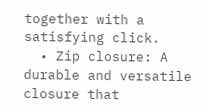together with a satisfying click.
  • Zip closure: A durable and versatile closure that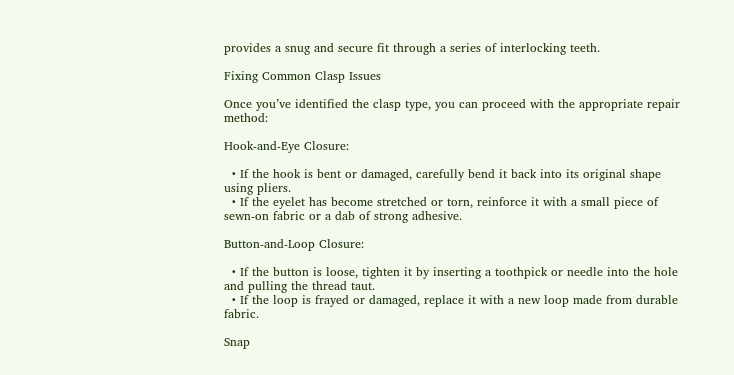provides a snug and secure fit through a series of interlocking teeth.

Fixing Common Clasp Issues

Once you’ve identified the clasp type, you can proceed with the appropriate repair method:

Hook-and-Eye Closure:

  • If the hook is bent or damaged, carefully bend it back into its original shape using pliers.
  • If the eyelet has become stretched or torn, reinforce it with a small piece of sewn-on fabric or a dab of strong adhesive.

Button-and-Loop Closure:

  • If the button is loose, tighten it by inserting a toothpick or needle into the hole and pulling the thread taut.
  • If the loop is frayed or damaged, replace it with a new loop made from durable fabric.

Snap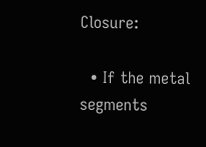Closure:

  • If the metal segments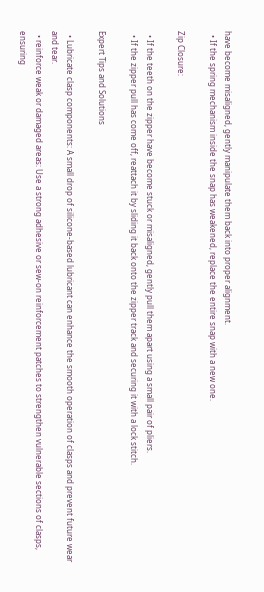have become misaligned, gently manipulate them back into proper alignment.
  • If the spring mechanism inside the snap has weakened, replace the entire snap with a new one.

Zip Closure:

  • If the teeth on the zipper have become stuck or misaligned, gently pull them apart using a small pair of pliers.
  • If the zipper pull has come off, reattach it by sliding it back onto the zipper track and securing it with a lock stitch.

Expert Tips and Solutions

  • Lubricate clasp components: A small drop of silicone-based lubricant can enhance the smooth operation of clasps and prevent future wear and tear.
  • reinforce weak or damaged areas: Use a strong adhesive or sew-on reinforcement patches to strengthen vulnerable sections of clasps, ensuring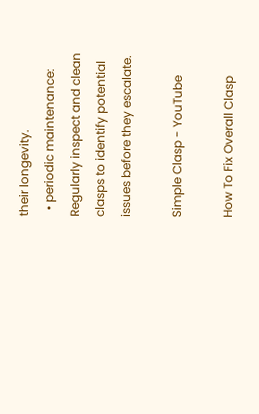their longevity.
  • periodic maintenance: Regularly inspect and clean clasps to identify potential issues before they escalate.

Simple Clasp - YouTube

How To Fix Overall Clasp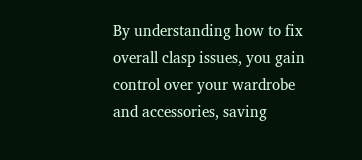By understanding how to fix overall clasp issues, you gain control over your wardrobe and accessories, saving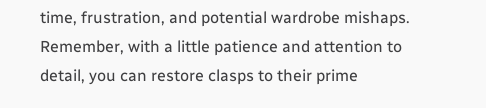time, frustration, and potential wardrobe mishaps. Remember, with a little patience and attention to detail, you can restore clasps to their prime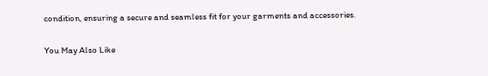condition, ensuring a secure and seamless fit for your garments and accessories.

You May Also Like